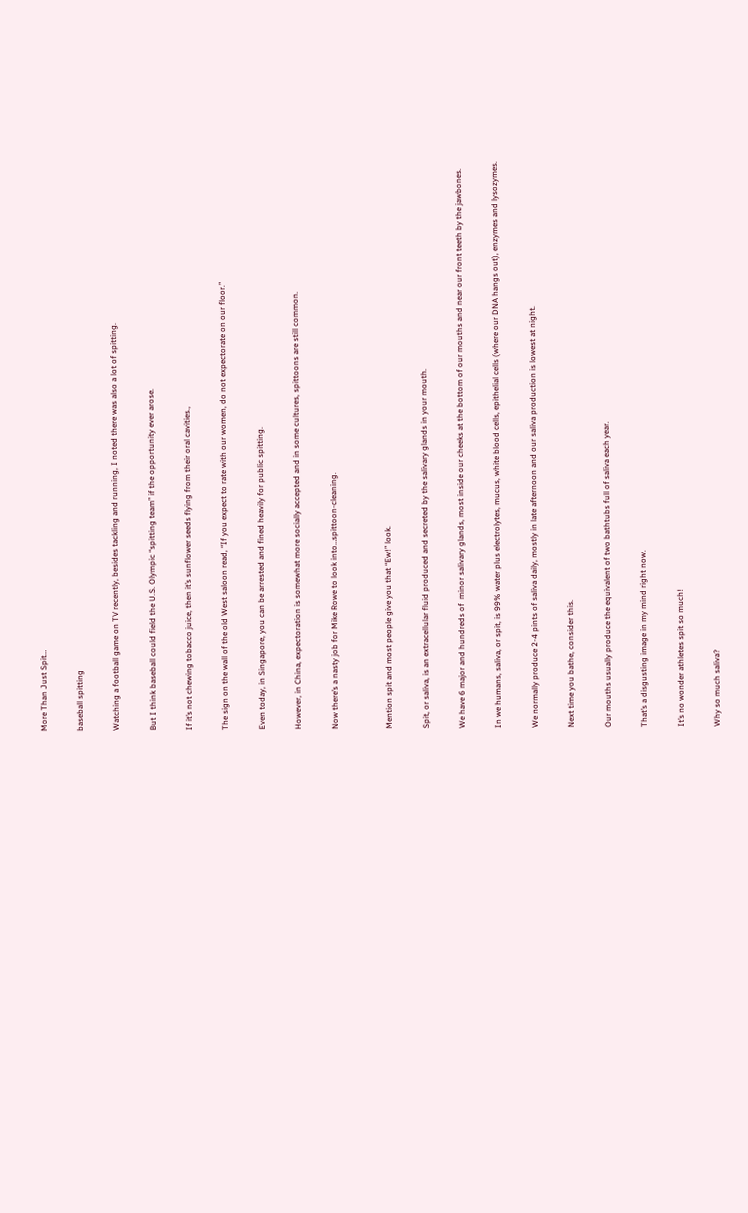More Than Just Spit…

baseball spitting

Watching a football game on TV recently, besides tackling and running, I noted there was also a lot of spitting.

But I think baseball could field the U.S. Olympic “spitting team” if the opportunity ever arose.

If it’s not chewing tobacco juice, then it’s sunflower seeds flying from their oral cavities.,

The sign on the wall of the old West saloon read, “If you expect to rate with our women, do not expectorate on our floor.”

Even today, in Singapore, you can be arrested and fined heavily for public spitting.

However, in China, expectoration is somewhat more socially accepted and in some cultures, spittoons are still common.

Now there’s a nasty job for Mike Rowe to look into…spittoon-cleaning.


Mention spit and most people give you that “Ew!” look.

Spit, or saliva, is an extracellular fluid produced and secreted by the salivary glands in your mouth.

We have 6 major and hundreds of  minor salivary glands, most inside our cheeks at the bottom of our mouths and near our front teeth by the jawbones.

In we humans, saliva, or spit, is 99% water plus electrolytes, mucus, white blood cells, epithelial cells (where our DNA hangs out), enzymes and lysozymes.

We normally produce 2-4 pints of saliva daily, mostly in late afternoon and our saliva production is lowest at night.

Next time you bathe, consider this.

Our mouths usually produce the equivalent of two bathtubs full of saliva each year.

That’s a disgusting image in my mind right now.

It’s no wonder athletes spit so much!

Why so much saliva?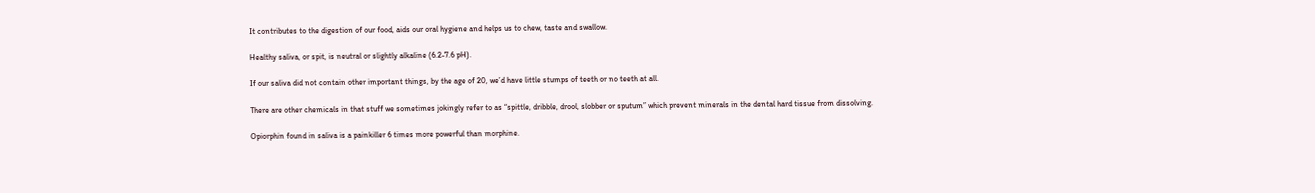It contributes to the digestion of our food, aids our oral hygiene and helps us to chew, taste and swallow.

Healthy saliva, or spit, is neutral or slightly alkaline (6.2-7.6 pH).

If our saliva did not contain other important things, by the age of 20, we’d have little stumps of teeth or no teeth at all.

There are other chemicals in that stuff we sometimes jokingly refer to as “spittle, dribble, drool, slobber or sputum” which prevent minerals in the dental hard tissue from dissolving.

Opiorphin found in saliva is a painkiller 6 times more powerful than morphine.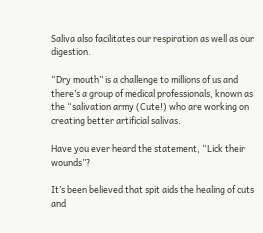Saliva also facilitates our respiration as well as our digestion.

“Dry mouth” is a challenge to millions of us and there’s a group of medical professionals, known as the “salivation army (Cute!) who are working on creating better artificial salivas.

Have you ever heard the statement, “Lick their wounds”?

It’s been believed that spit aids the healing of cuts and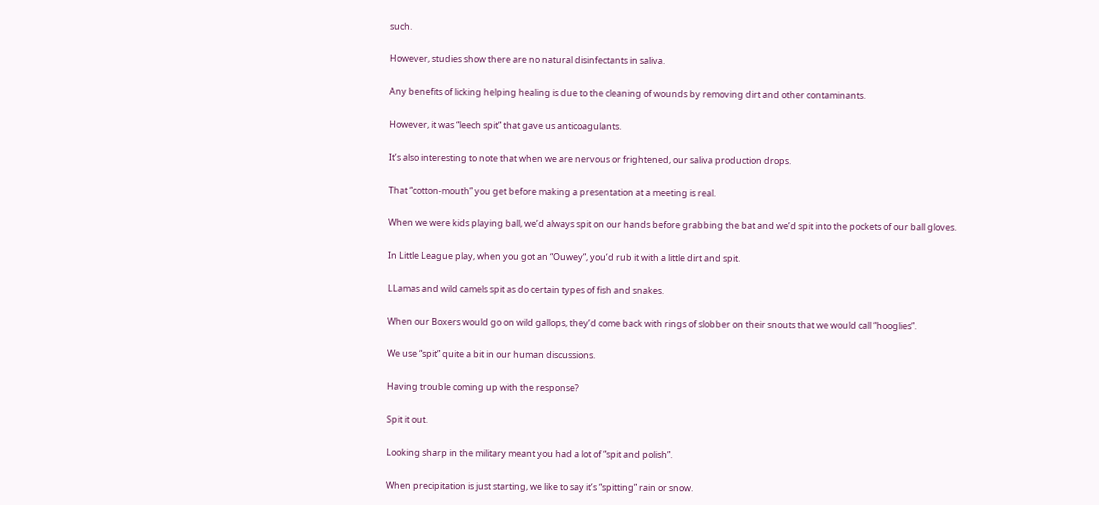such.

However, studies show there are no natural disinfectants in saliva.

Any benefits of licking helping healing is due to the cleaning of wounds by removing dirt and other contaminants.

However, it was “leech spit” that gave us anticoagulants.

It’s also interesting to note that when we are nervous or frightened, our saliva production drops.

That “cotton-mouth” you get before making a presentation at a meeting is real.

When we were kids playing ball, we’d always spit on our hands before grabbing the bat and we’d spit into the pockets of our ball gloves.

In Little League play, when you got an “Ouwey”, you’d rub it with a little dirt and spit.

LLamas and wild camels spit as do certain types of fish and snakes.

When our Boxers would go on wild gallops, they’d come back with rings of slobber on their snouts that we would call “hooglies”.

We use “spit” quite a bit in our human discussions.

Having trouble coming up with the response?

Spit it out.

Looking sharp in the military meant you had a lot of “spit and polish”.

When precipitation is just starting, we like to say it’s “spitting” rain or snow.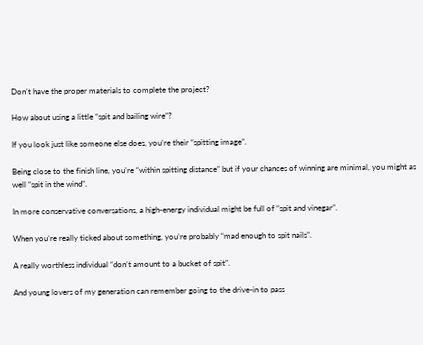Don’t have the proper materials to complete the project?

How about using a little “spit and bailing wire”?

If you look just like someone else does, you’re their “spitting image”.

Being close to the finish line, you’re “within spitting distance” but if your chances of winning are minimal, you might as well “spit in the wind”.

In more conservative conversations, a high-energy individual might be full of “spit and vinegar”.

When you’re really ticked about something, you’re probably “mad enough to spit nails”.

A really worthless individual “don’t amount to a bucket of spit”.

And young lovers of my generation can remember going to the drive-in to pass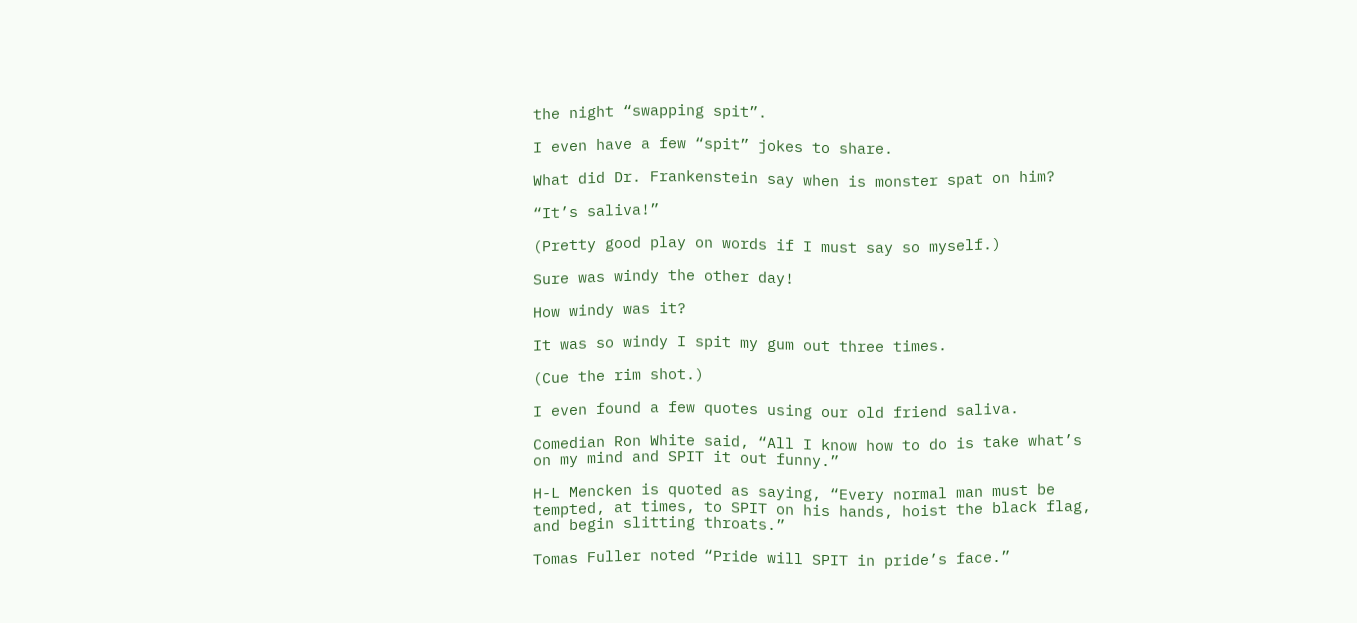the night “swapping spit”.

I even have a few “spit” jokes to share.

What did Dr. Frankenstein say when is monster spat on him?

“It’s saliva!”

(Pretty good play on words if I must say so myself.)

Sure was windy the other day!

How windy was it?

It was so windy I spit my gum out three times.

(Cue the rim shot.)

I even found a few quotes using our old friend saliva.

Comedian Ron White said, “All I know how to do is take what’s on my mind and SPIT it out funny.”

H-L Mencken is quoted as saying, “Every normal man must be tempted, at times, to SPIT on his hands, hoist the black flag, and begin slitting throats.”

Tomas Fuller noted “Pride will SPIT in pride’s face.”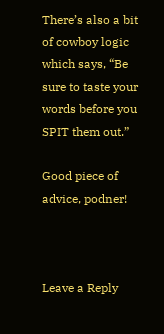There’s also a bit of cowboy logic which says, “Be sure to taste your words before you SPIT them out.”

Good piece of advice, podner!



Leave a Reply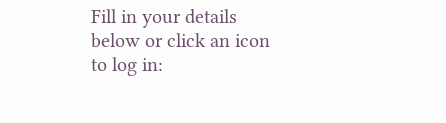Fill in your details below or click an icon to log in: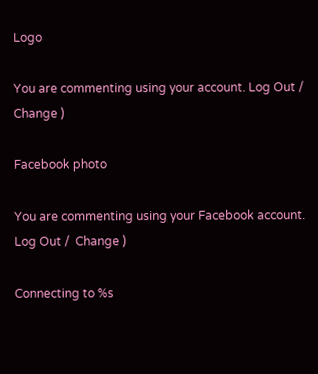Logo

You are commenting using your account. Log Out /  Change )

Facebook photo

You are commenting using your Facebook account. Log Out /  Change )

Connecting to %s